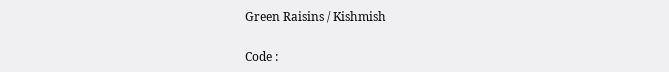Green Raisins / Kishmish

Code :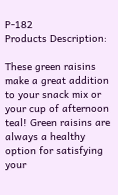P-182
Products Description:

These green raisins make a great addition to your snack mix or your cup of afternoon teal! Green raisins are always a healthy option for satisfying your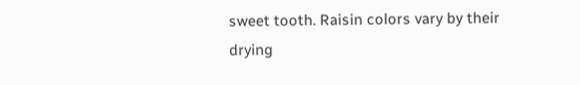sweet tooth. Raisin colors vary by their drying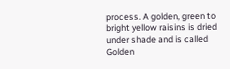process. A golden, green to bright yellow raisins is dried under shade and is called Golden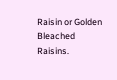Raisin or Golden Bleached Raisins.